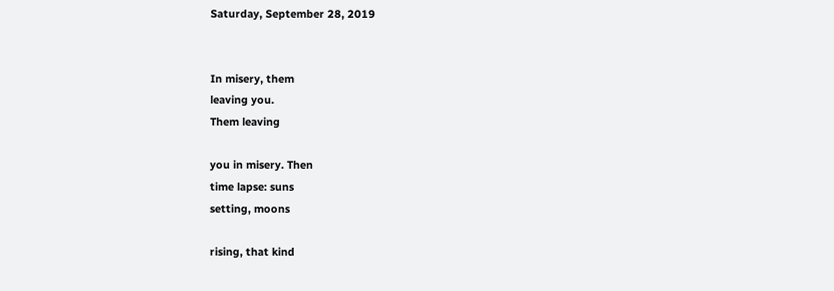Saturday, September 28, 2019


In misery, them
leaving you.
Them leaving

you in misery. Then
time lapse: suns
setting, moons

rising, that kind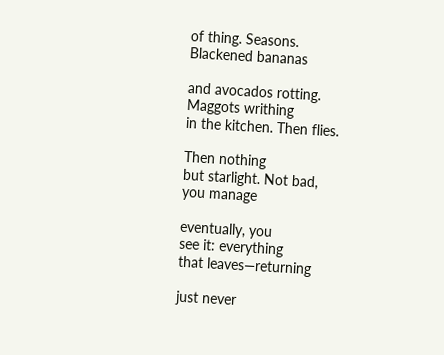of thing. Seasons.
Blackened bananas

and avocados rotting.
Maggots writhing
in the kitchen. Then flies.

Then nothing
but starlight. Not bad,
you manage

eventually, you
see it: everything
that leaves—returning

just never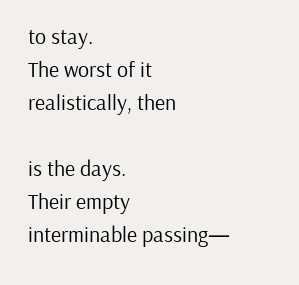to stay.
The worst of it
realistically, then

is the days.
Their empty
interminable passing—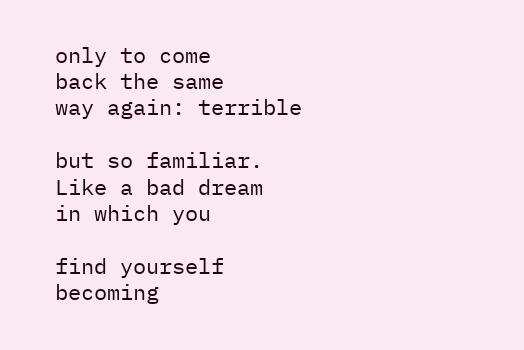only to come
back the same
way again: terrible

but so familiar.
Like a bad dream
in which you

find yourself becoming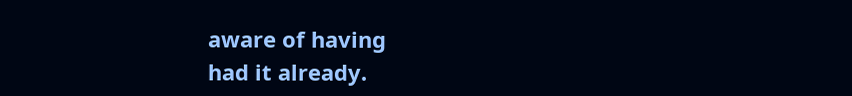aware of having
had it already.